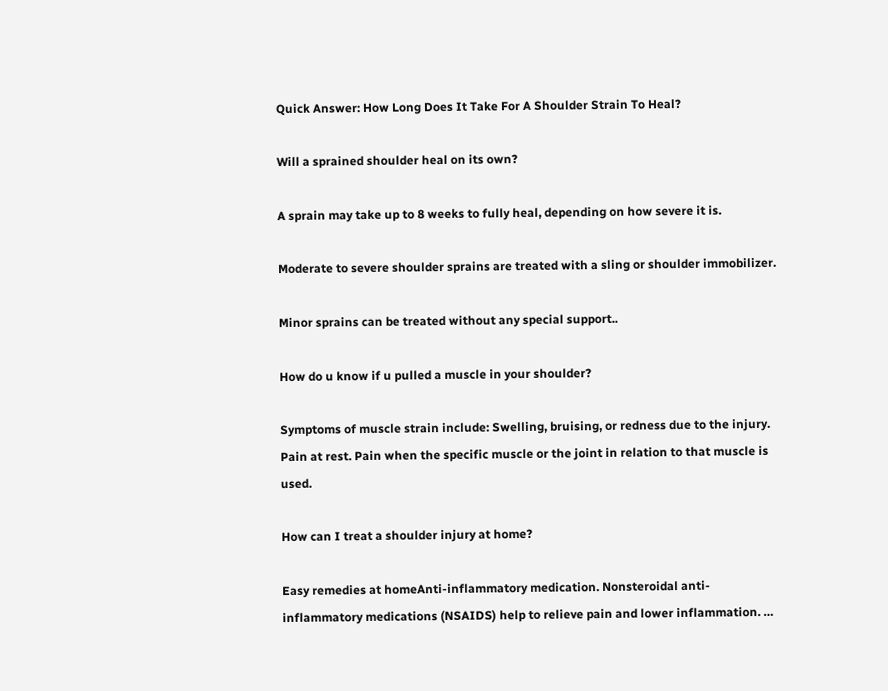Quick Answer: How Long Does It Take For A Shoulder Strain To Heal?

Will a sprained shoulder heal on its own?

A sprain may take up to 8 weeks to fully heal, depending on how severe it is.

Moderate to severe shoulder sprains are treated with a sling or shoulder immobilizer.

Minor sprains can be treated without any special support..

How do u know if u pulled a muscle in your shoulder?

Symptoms of muscle strain include: Swelling, bruising, or redness due to the injury. Pain at rest. Pain when the specific muscle or the joint in relation to that muscle is used.

How can I treat a shoulder injury at home?

Easy remedies at homeAnti-inflammatory medication. Nonsteroidal anti-inflammatory medications (NSAIDS) help to relieve pain and lower inflammation. …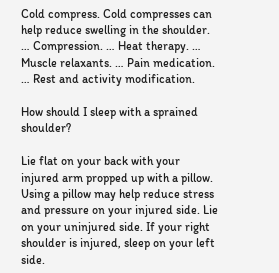Cold compress. Cold compresses can help reduce swelling in the shoulder. … Compression. … Heat therapy. … Muscle relaxants. … Pain medication. … Rest and activity modification.

How should I sleep with a sprained shoulder?

Lie flat on your back with your injured arm propped up with a pillow. Using a pillow may help reduce stress and pressure on your injured side. Lie on your uninjured side. If your right shoulder is injured, sleep on your left side.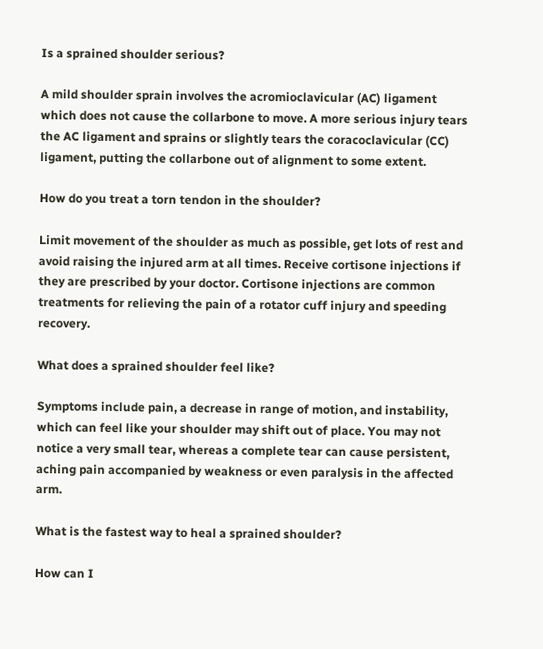Is a sprained shoulder serious?

A mild shoulder sprain involves the acromioclavicular (AC) ligament which does not cause the collarbone to move. A more serious injury tears the AC ligament and sprains or slightly tears the coracoclavicular (CC) ligament, putting the collarbone out of alignment to some extent.

How do you treat a torn tendon in the shoulder?

Limit movement of the shoulder as much as possible, get lots of rest and avoid raising the injured arm at all times. Receive cortisone injections if they are prescribed by your doctor. Cortisone injections are common treatments for relieving the pain of a rotator cuff injury and speeding recovery.

What does a sprained shoulder feel like?

Symptoms include pain, a decrease in range of motion, and instability, which can feel like your shoulder may shift out of place. You may not notice a very small tear, whereas a complete tear can cause persistent, aching pain accompanied by weakness or even paralysis in the affected arm.

What is the fastest way to heal a sprained shoulder?

How can I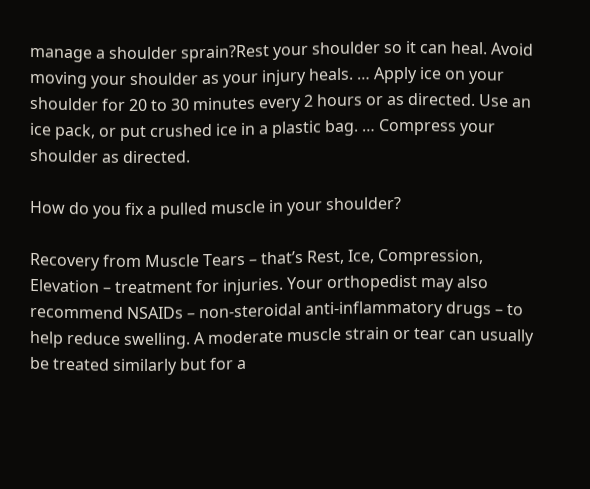manage a shoulder sprain?Rest your shoulder so it can heal. Avoid moving your shoulder as your injury heals. … Apply ice on your shoulder for 20 to 30 minutes every 2 hours or as directed. Use an ice pack, or put crushed ice in a plastic bag. … Compress your shoulder as directed.

How do you fix a pulled muscle in your shoulder?

Recovery from Muscle Tears – that’s Rest, Ice, Compression, Elevation – treatment for injuries. Your orthopedist may also recommend NSAIDs – non-steroidal anti-inflammatory drugs – to help reduce swelling. A moderate muscle strain or tear can usually be treated similarly but for a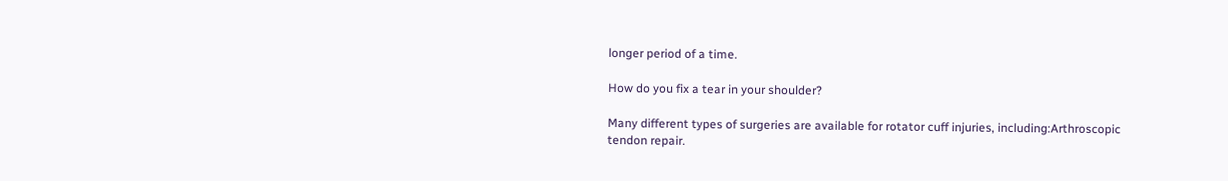longer period of a time.

How do you fix a tear in your shoulder?

Many different types of surgeries are available for rotator cuff injuries, including:Arthroscopic tendon repair.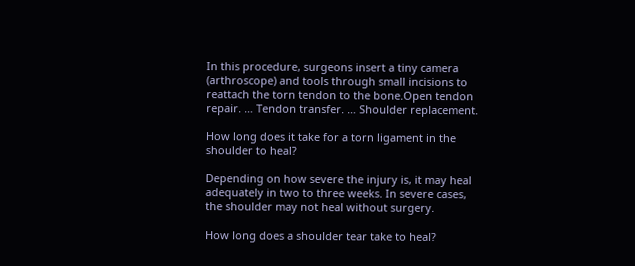In this procedure, surgeons insert a tiny camera (arthroscope) and tools through small incisions to reattach the torn tendon to the bone.Open tendon repair. … Tendon transfer. … Shoulder replacement.

How long does it take for a torn ligament in the shoulder to heal?

Depending on how severe the injury is, it may heal adequately in two to three weeks. In severe cases, the shoulder may not heal without surgery.

How long does a shoulder tear take to heal?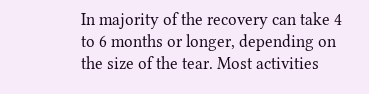In majority of the recovery can take 4 to 6 months or longer, depending on the size of the tear. Most activities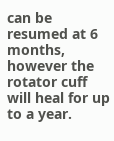can be resumed at 6 months, however the rotator cuff will heal for up to a year.